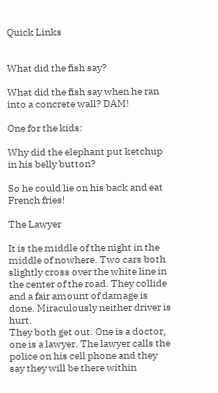Quick Links


What did the fish say?

What did the fish say when he ran into a concrete wall? DAM!

One for the kids:

Why did the elephant put ketchup in his belly button?

So he could lie on his back and eat French fries!

The Lawyer

It is the middle of the night in the middle of nowhere. Two cars both slightly cross over the white line in the center of the road. They collide and a fair amount of damage is done. Miraculously neither driver is hurt.
They both get out. One is a doctor, one is a lawyer. The lawyer calls the police on his cell phone and they say they will be there within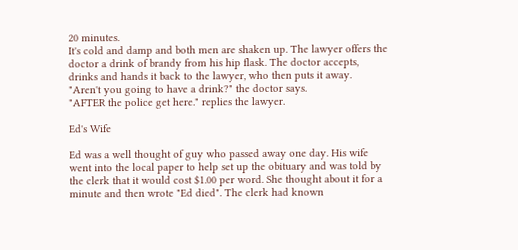20 minutes.
It's cold and damp and both men are shaken up. The lawyer offers the doctor a drink of brandy from his hip flask. The doctor accepts, drinks and hands it back to the lawyer, who then puts it away.
"Aren't you going to have a drink?" the doctor says.
"AFTER the police get here." replies the lawyer.

Ed's Wife

Ed was a well thought of guy who passed away one day. His wife went into the local paper to help set up the obituary and was told by the clerk that it would cost $1.00 per word. She thought about it for a minute and then wrote "Ed died". The clerk had known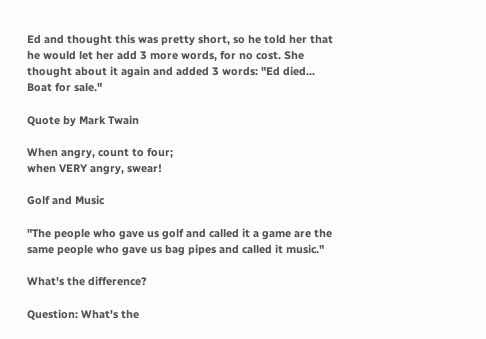Ed and thought this was pretty short, so he told her that he would let her add 3 more words, for no cost. She thought about it again and added 3 words: "Ed died... Boat for sale."

Quote by Mark Twain

When angry, count to four;
when VERY angry, swear!

Golf and Music

"The people who gave us golf and called it a game are the same people who gave us bag pipes and called it music."

What's the difference?

Question: What's the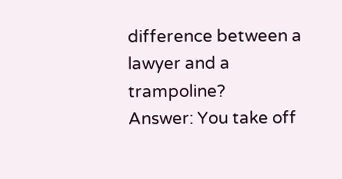difference between a lawyer and a trampoline?
Answer: You take off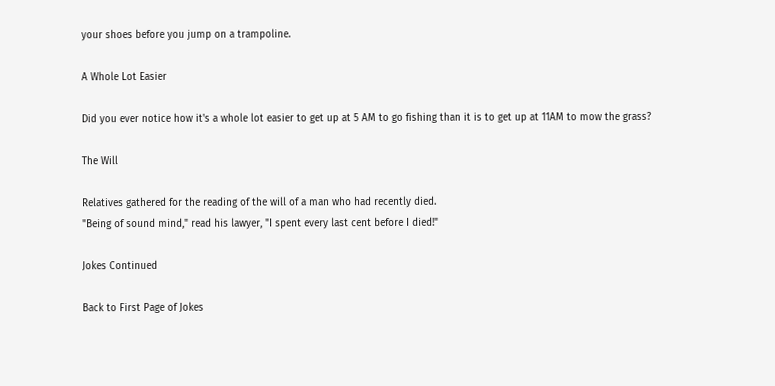your shoes before you jump on a trampoline.

A Whole Lot Easier

Did you ever notice how it's a whole lot easier to get up at 5 AM to go fishing than it is to get up at 11AM to mow the grass?

The Will

Relatives gathered for the reading of the will of a man who had recently died.
"Being of sound mind," read his lawyer, "I spent every last cent before I died!"

Jokes Continued

Back to First Page of Jokes